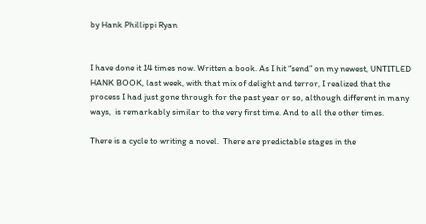by Hank Phillippi Ryan


I have done it 14 times now. Written a book. As I hit “send” on my newest, UNTITLED HANK BOOK, last week, with that mix of delight and terror, I realized that the process I had just gone through for the past year or so, although different in many ways,  is remarkably similar to the very first time. And to all the other times.

There is a cycle to writing a novel.  There are predictable stages in the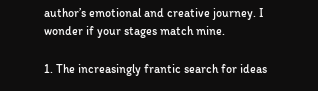author’s emotional and creative journey. I wonder if your stages match mine.

1. The increasingly frantic search for ideas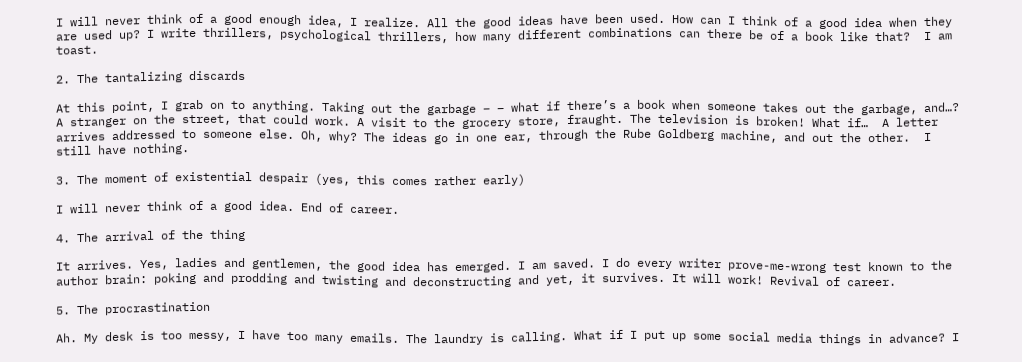I will never think of a good enough idea, I realize. All the good ideas have been used. How can I think of a good idea when they are used up? I write thrillers, psychological thrillers, how many different combinations can there be of a book like that?  I am toast.

2. The tantalizing discards

At this point, I grab on to anything. Taking out the garbage – – what if there’s a book when someone takes out the garbage, and…? A stranger on the street, that could work. A visit to the grocery store, fraught. The television is broken! What if…  A letter arrives addressed to someone else. Oh, why? The ideas go in one ear, through the Rube Goldberg machine, and out the other.  I still have nothing.

3. The moment of existential despair (yes, this comes rather early)

I will never think of a good idea. End of career.

4. The arrival of the thing

It arrives. Yes, ladies and gentlemen, the good idea has emerged. I am saved. I do every writer prove-me-wrong test known to the author brain: poking and prodding and twisting and deconstructing and yet, it survives. It will work! Revival of career.

5. The procrastination

Ah. My desk is too messy, I have too many emails. The laundry is calling. What if I put up some social media things in advance? I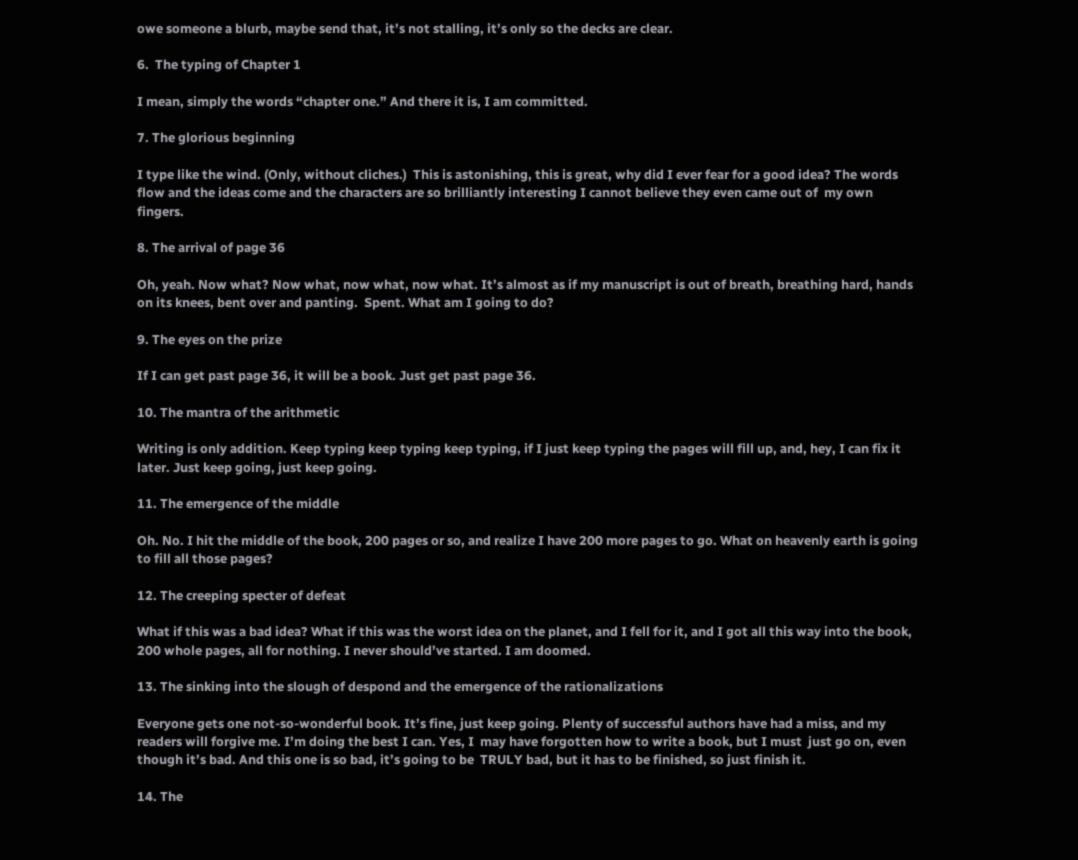owe someone a blurb, maybe send that, it’s not stalling, it’s only so the decks are clear.

6.  The typing of Chapter 1

I mean, simply the words “chapter one.” And there it is, I am committed.

7. The glorious beginning

I type like the wind. (Only, without cliches.)  This is astonishing, this is great, why did I ever fear for a good idea? The words flow and the ideas come and the characters are so brilliantly interesting I cannot believe they even came out of  my own fingers.

8. The arrival of page 36

Oh, yeah. Now what? Now what, now what, now what. It’s almost as if my manuscript is out of breath, breathing hard, hands on its knees, bent over and panting.  Spent. What am I going to do?

9. The eyes on the prize

If I can get past page 36, it will be a book. Just get past page 36.

10. The mantra of the arithmetic

Writing is only addition. Keep typing keep typing keep typing, if I just keep typing the pages will fill up, and, hey, I can fix it later. Just keep going, just keep going.

11. The emergence of the middle

Oh. No. I hit the middle of the book, 200 pages or so, and realize I have 200 more pages to go. What on heavenly earth is going to fill all those pages?

12. The creeping specter of defeat

What if this was a bad idea? What if this was the worst idea on the planet, and I fell for it, and I got all this way into the book, 200 whole pages, all for nothing. I never should’ve started. I am doomed.

13. The sinking into the slough of despond and the emergence of the rationalizations

Everyone gets one not-so-wonderful book. It’s fine, just keep going. Plenty of successful authors have had a miss, and my readers will forgive me. I’m doing the best I can. Yes, I  may have forgotten how to write a book, but I must  just go on, even though it’s bad. And this one is so bad, it’s going to be  TRULY bad, but it has to be finished, so just finish it.

14. The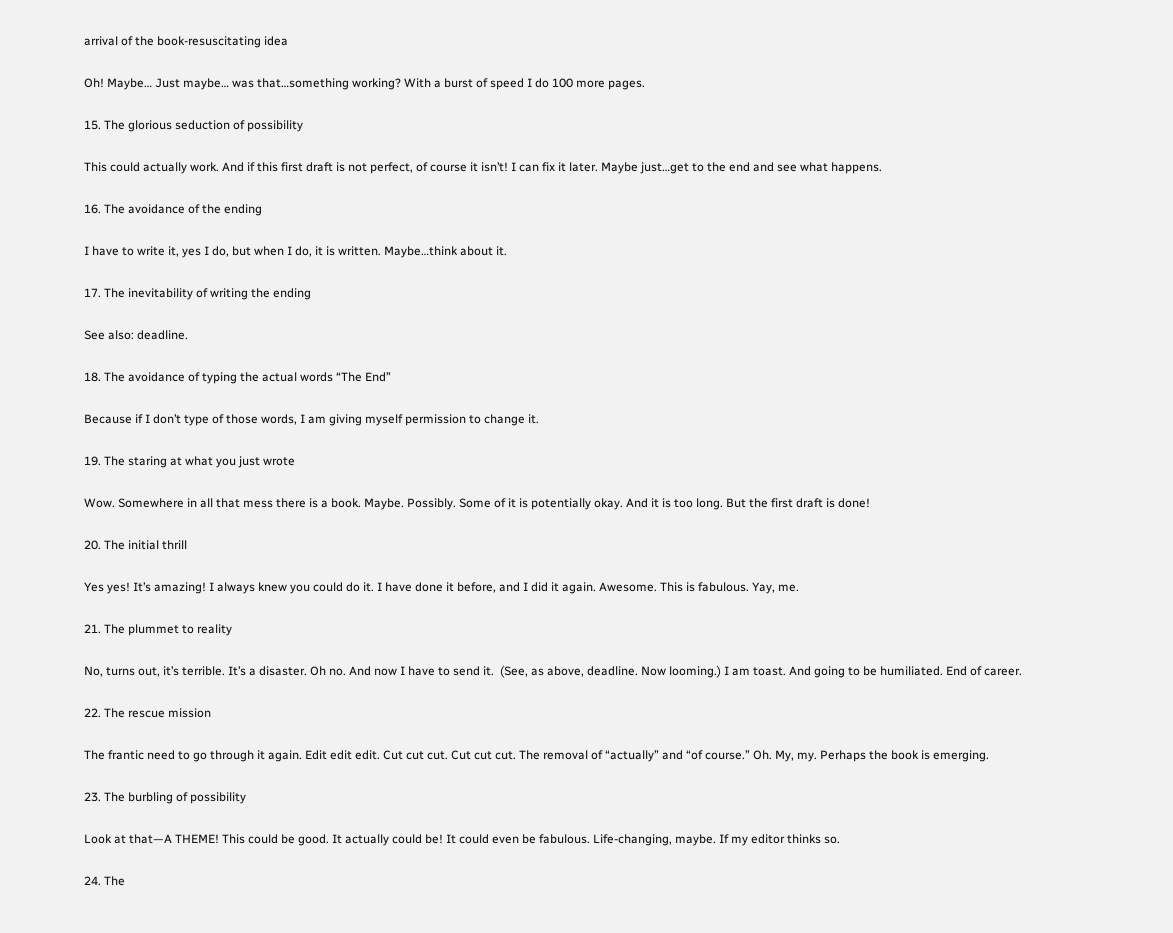arrival of the book-resuscitating idea

Oh! Maybe… Just maybe… was that…something working? With a burst of speed I do 100 more pages.

15. The glorious seduction of possibility

This could actually work. And if this first draft is not perfect, of course it isn’t! I can fix it later. Maybe just…get to the end and see what happens.

16. The avoidance of the ending

I have to write it, yes I do, but when I do, it is written. Maybe…think about it.

17. The inevitability of writing the ending

See also: deadline.

18. The avoidance of typing the actual words “The End”

Because if I don’t type of those words, I am giving myself permission to change it.

19. The staring at what you just wrote

Wow. Somewhere in all that mess there is a book. Maybe. Possibly. Some of it is potentially okay. And it is too long. But the first draft is done!

20. The initial thrill

Yes yes! It’s amazing! I always knew you could do it. I have done it before, and I did it again. Awesome. This is fabulous. Yay, me.

21. The plummet to reality

No, turns out, it’s terrible. It’s a disaster. Oh no. And now I have to send it.  (See, as above, deadline. Now looming.) I am toast. And going to be humiliated. End of career.

22. The rescue mission

The frantic need to go through it again. Edit edit edit. Cut cut cut. Cut cut cut. The removal of “actually” and “of course.” Oh. My, my. Perhaps the book is emerging.

23. The burbling of possibility

Look at that—A THEME! This could be good. It actually could be! It could even be fabulous. Life-changing, maybe. If my editor thinks so.

24. The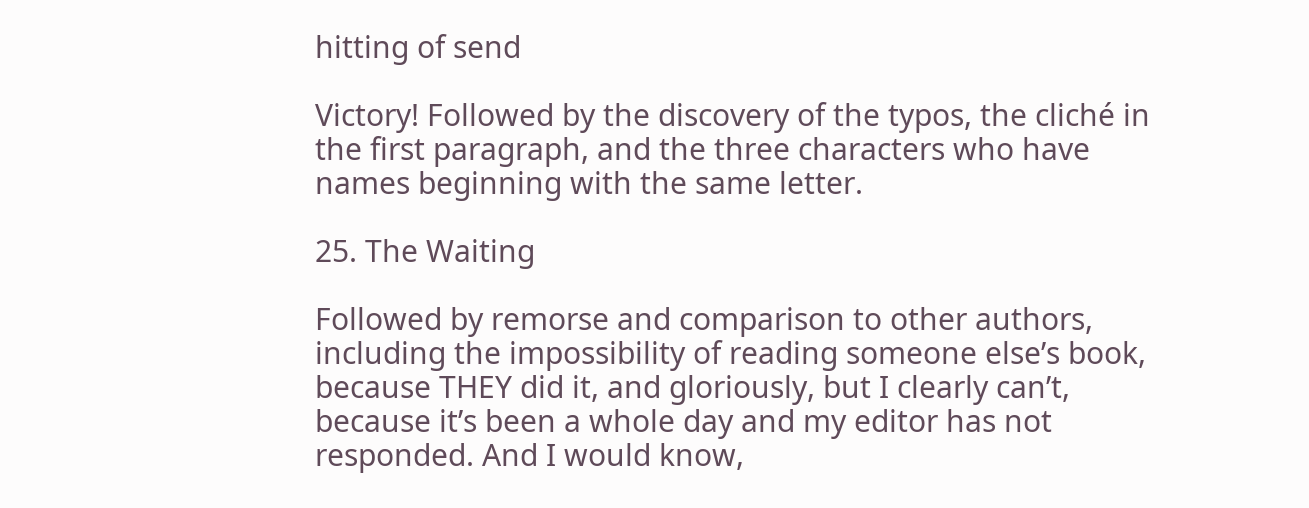hitting of send

Victory! Followed by the discovery of the typos, the cliché in the first paragraph, and the three characters who have names beginning with the same letter.

25. The Waiting

Followed by remorse and comparison to other authors, including the impossibility of reading someone else’s book, because THEY did it, and gloriously, but I clearly can’t, because it’s been a whole day and my editor has not responded. And I would know,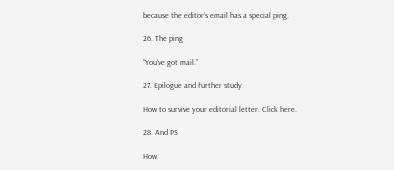because the editor’s email has a special ping.

26. The ping

“You’ve got mail.”

27. Epilogue and further study

How to survive your editorial letter. Click here.

28. And PS

How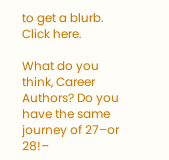to get a blurb. Click here.

What do you think, Career Authors? Do you have the same journey of 27–or 28!–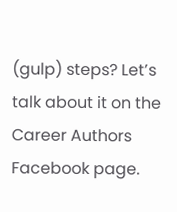(gulp) steps? Let’s talk about it on the Career Authors Facebook page.